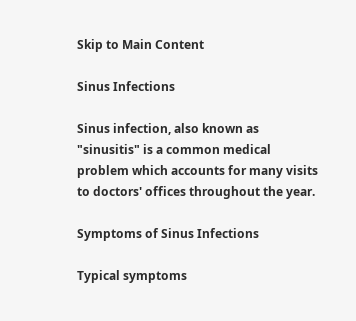Skip to Main Content

Sinus Infections

Sinus infection, also known as "sinusitis" is a common medical problem which accounts for many visits to doctors' offices throughout the year.

Symptoms of Sinus Infections

Typical symptoms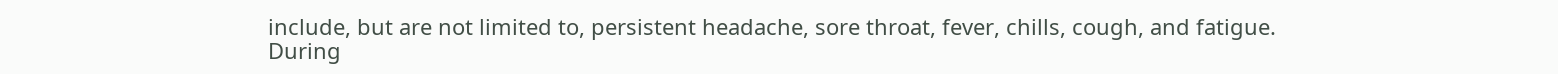include, but are not limited to, persistent headache, sore throat, fever, chills, cough, and fatigue.  During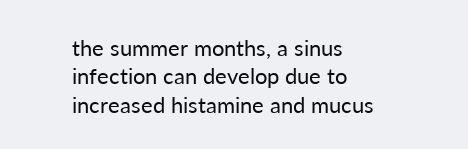the summer months, a sinus infection can develop due to increased histamine and mucus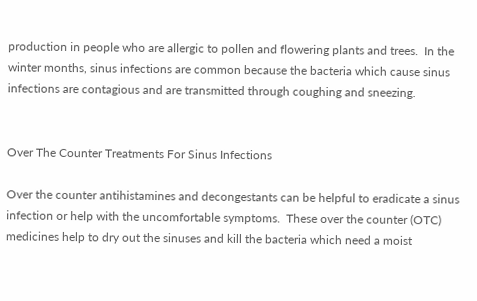production in people who are allergic to pollen and flowering plants and trees.  In the winter months, sinus infections are common because the bacteria which cause sinus infections are contagious and are transmitted through coughing and sneezing.


Over The Counter Treatments For Sinus Infections

Over the counter antihistamines and decongestants can be helpful to eradicate a sinus infection or help with the uncomfortable symptoms.  These over the counter (OTC) medicines help to dry out the sinuses and kill the bacteria which need a moist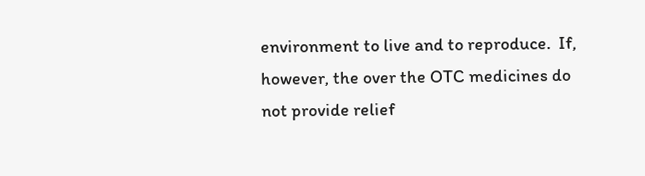environment to live and to reproduce.  If, however, the over the OTC medicines do not provide relief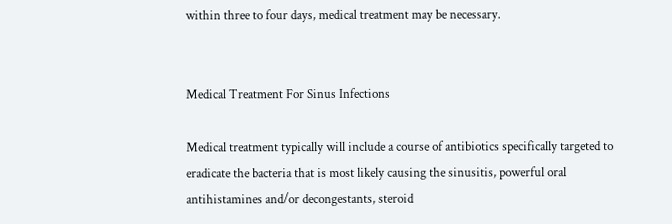within three to four days, medical treatment may be necessary.


Medical Treatment For Sinus Infections

Medical treatment typically will include a course of antibiotics specifically targeted to eradicate the bacteria that is most likely causing the sinusitis, powerful oral antihistamines and/or decongestants, steroid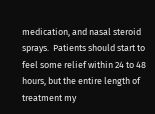medication, and nasal steroid sprays.  Patients should start to feel some relief within 24 to 48 hours, but the entire length of treatment my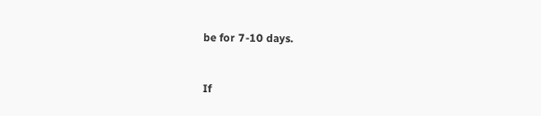be for 7-10 days.


If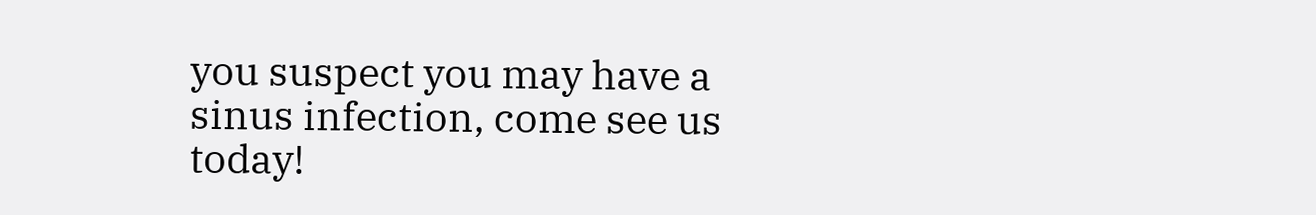you suspect you may have a sinus infection, come see us today!